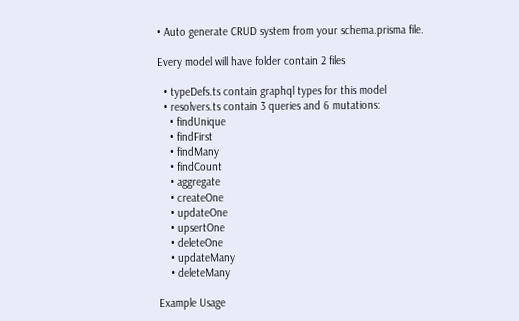• Auto generate CRUD system from your schema.prisma file.

Every model will have folder contain 2 files

  • typeDefs.ts contain graphql types for this model
  • resolvers.ts contain 3 queries and 6 mutations:
    • findUnique
    • findFirst
    • findMany
    • findCount
    • aggregate
    • createOne
    • updateOne
    • upsertOne
    • deleteOne
    • updateMany
    • deleteMany

Example Usage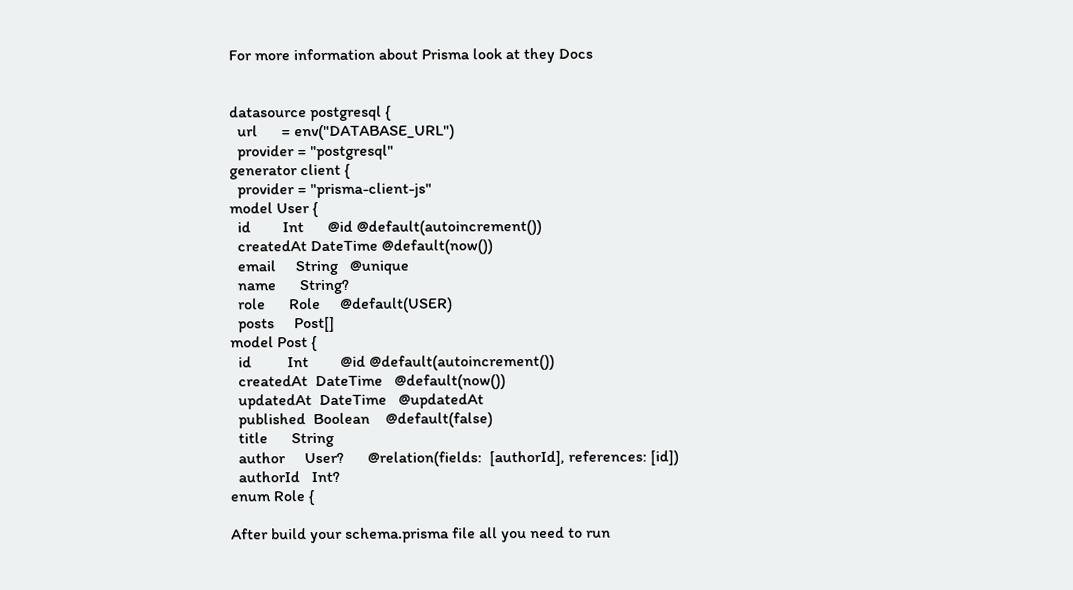For more information about Prisma look at they Docs


datasource postgresql {
  url      = env("DATABASE_URL")
  provider = "postgresql"
generator client {
  provider = "prisma-client-js"
model User {
  id        Int      @id @default(autoincrement())
  createdAt DateTime @default(now())
  email     String   @unique
  name      String?
  role      Role     @default(USER)
  posts     Post[]
model Post {
  id         Int        @id @default(autoincrement())
  createdAt  DateTime   @default(now())
  updatedAt  DateTime   @updatedAt
  published  Boolean    @default(false)
  title      String
  author     User?      @relation(fields:  [authorId], references: [id])
  authorId   Int?
enum Role {

After build your schema.prisma file all you need to run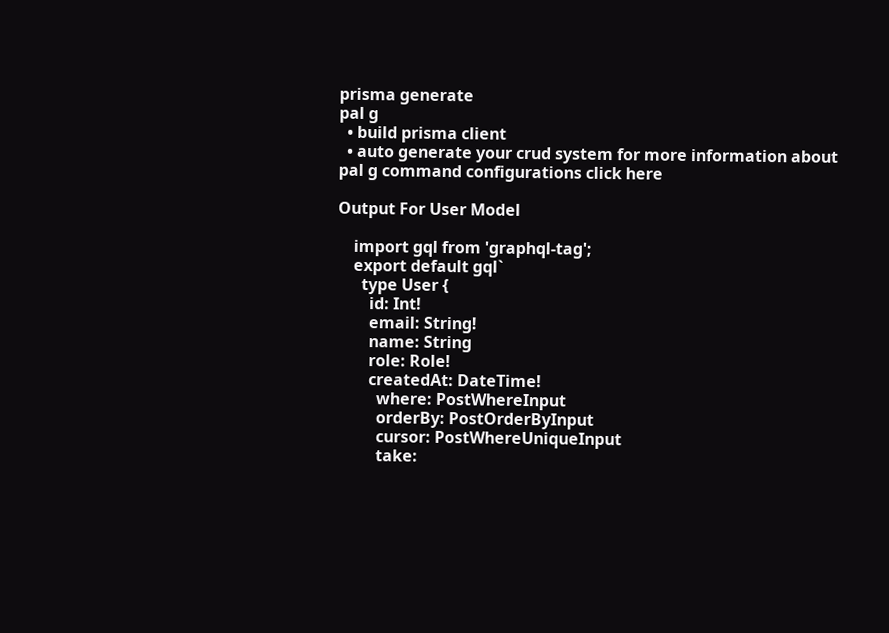prisma generate
pal g
  • build prisma client
  • auto generate your crud system for more information about pal g command configurations click here

Output For User Model

    import gql from 'graphql-tag';
    export default gql`
      type User {
        id: Int!
        email: String!
        name: String
        role: Role!
        createdAt: DateTime!
          where: PostWhereInput
          orderBy: PostOrderByInput
          cursor: PostWhereUniqueInput
          take: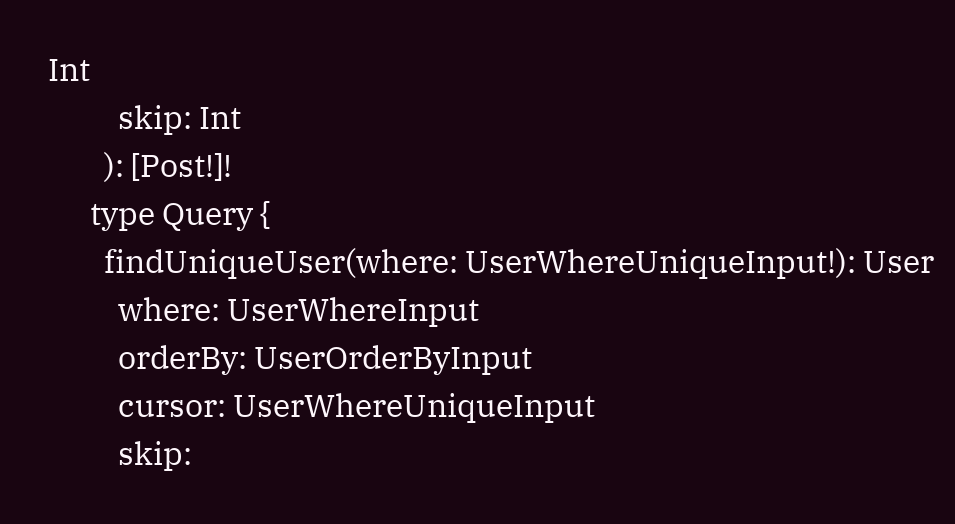Int
          skip: Int
        ): [Post!]!
      type Query {
        findUniqueUser(where: UserWhereUniqueInput!): User
          where: UserWhereInput
          orderBy: UserOrderByInput
          cursor: UserWhereUniqueInput
          skip: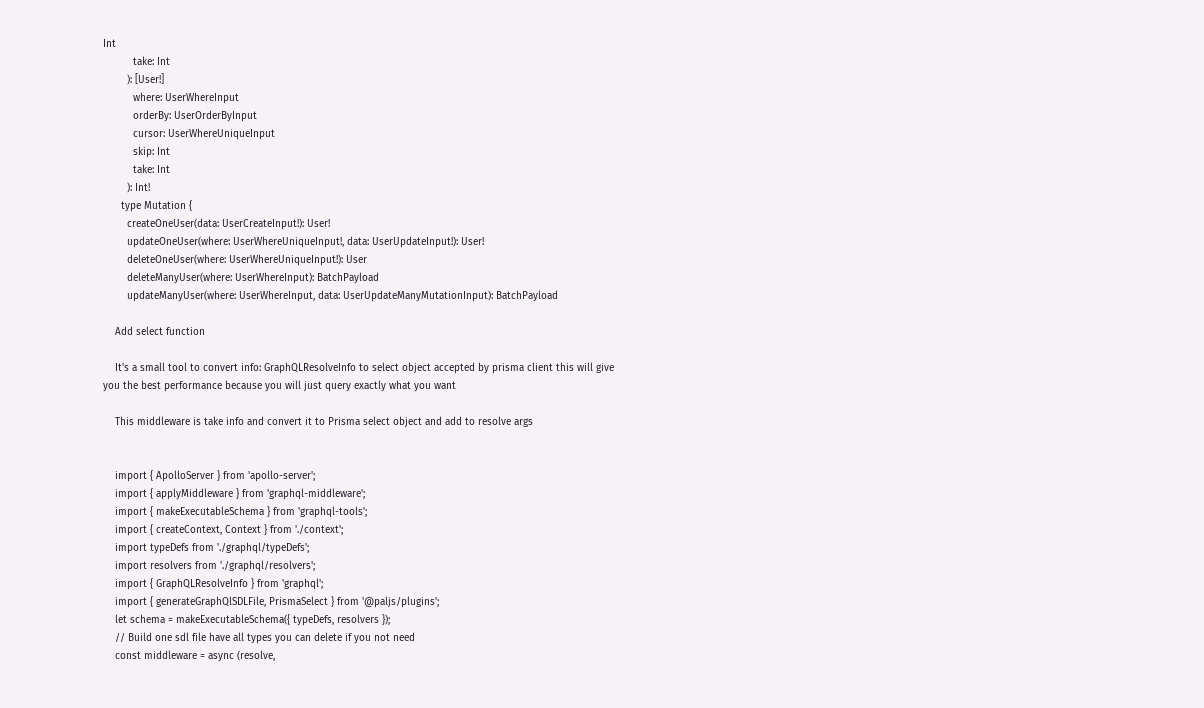Int
          take: Int
        ): [User!]
          where: UserWhereInput
          orderBy: UserOrderByInput
          cursor: UserWhereUniqueInput
          skip: Int
          take: Int
        ): Int!
      type Mutation {
        createOneUser(data: UserCreateInput!): User!
        updateOneUser(where: UserWhereUniqueInput!, data: UserUpdateInput!): User!
        deleteOneUser(where: UserWhereUniqueInput!): User
        deleteManyUser(where: UserWhereInput): BatchPayload
        updateManyUser(where: UserWhereInput, data: UserUpdateManyMutationInput): BatchPayload

    Add select function

    It's a small tool to convert info: GraphQLResolveInfo to select object accepted by prisma client this will give you the best performance because you will just query exactly what you want

    This middleware is take info and convert it to Prisma select object and add to resolve args


    import { ApolloServer } from 'apollo-server';
    import { applyMiddleware } from 'graphql-middleware';
    import { makeExecutableSchema } from 'graphql-tools';
    import { createContext, Context } from './context';
    import typeDefs from './graphql/typeDefs';
    import resolvers from './graphql/resolvers';
    import { GraphQLResolveInfo } from 'graphql';
    import { generateGraphQlSDLFile, PrismaSelect } from '@paljs/plugins';
    let schema = makeExecutableSchema({ typeDefs, resolvers });
    // Build one sdl file have all types you can delete if you not need
    const middleware = async (resolve,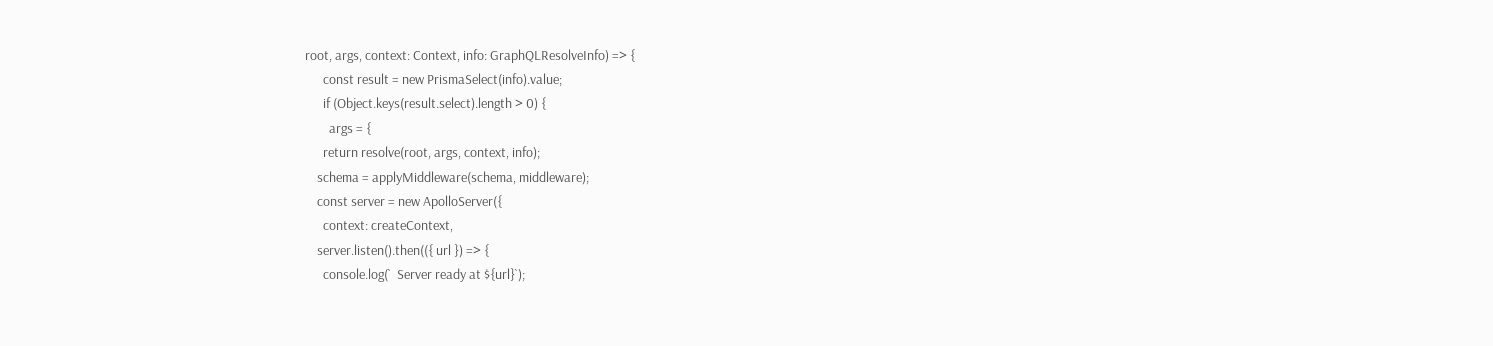root, args, context: Context, info: GraphQLResolveInfo) => {
      const result = new PrismaSelect(info).value;
      if (Object.keys(result.select).length > 0) {
        args = {
      return resolve(root, args, context, info);
    schema = applyMiddleware(schema, middleware);
    const server = new ApolloServer({
      context: createContext,
    server.listen().then(({ url }) => {
      console.log(`  Server ready at ${url}`);